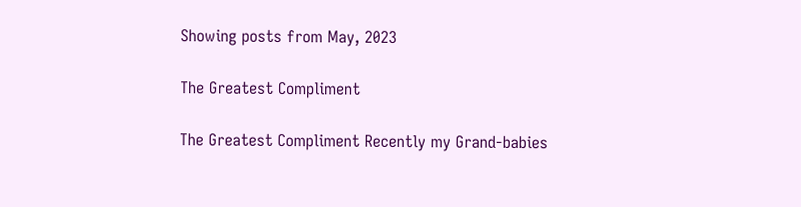Showing posts from May, 2023

The Greatest Compliment

The Greatest Compliment Recently my Grand-babies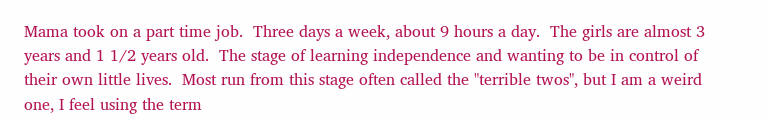Mama took on a part time job.  Three days a week, about 9 hours a day.  The girls are almost 3 years and 1 1/2 years old.  The stage of learning independence and wanting to be in control of their own little lives.  Most run from this stage often called the "terrible twos", but I am a weird one, I feel using the term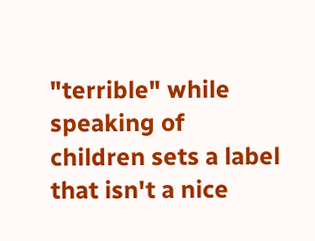"terrible" while speaking of children sets a label that isn't a nice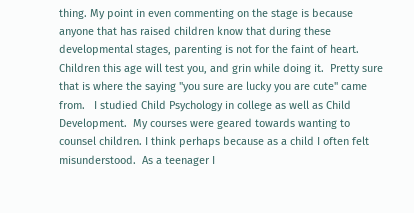thing. My point in even commenting on the stage is because anyone that has raised children know that during these developmental stages, parenting is not for the faint of heart.  Children this age will test you, and grin while doing it.  Pretty sure that is where the saying "you sure are lucky you are cute" came from.   I studied Child Psychology in college as well as Child Development.  My courses were geared towards wanting to counsel children. I think perhaps because as a child I often felt misunderstood.  As a teenager I